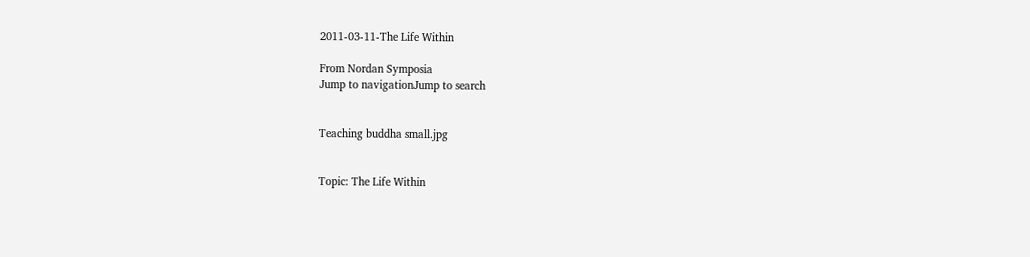2011-03-11-The Life Within

From Nordan Symposia
Jump to navigationJump to search


Teaching buddha small.jpg


Topic: The Life Within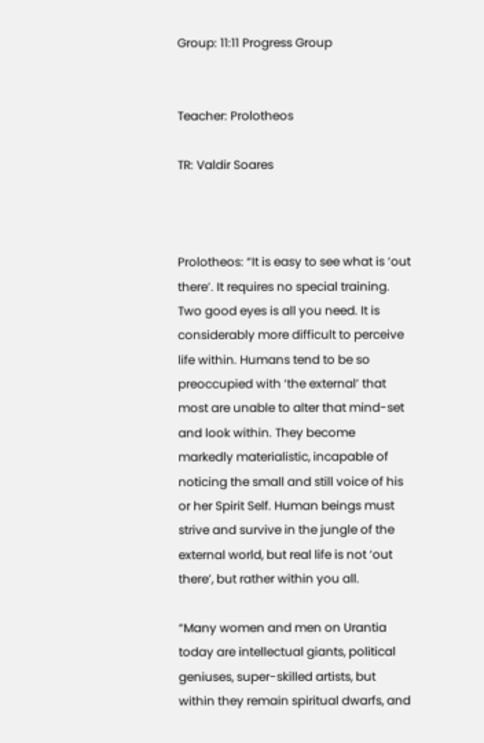Group: 11:11 Progress Group


Teacher: Prolotheos

TR: Valdir Soares



Prolotheos: “It is easy to see what is ‘out there’. It requires no special training. Two good eyes is all you need. It is considerably more difficult to perceive life within. Humans tend to be so preoccupied with ‘the external’ that most are unable to alter that mind-set and look within. They become markedly materialistic, incapable of noticing the small and still voice of his or her Spirit Self. Human beings must strive and survive in the jungle of the external world, but real life is not ‘out there’, but rather within you all.

“Many women and men on Urantia today are intellectual giants, political geniuses, super-skilled artists, but within they remain spiritual dwarfs, and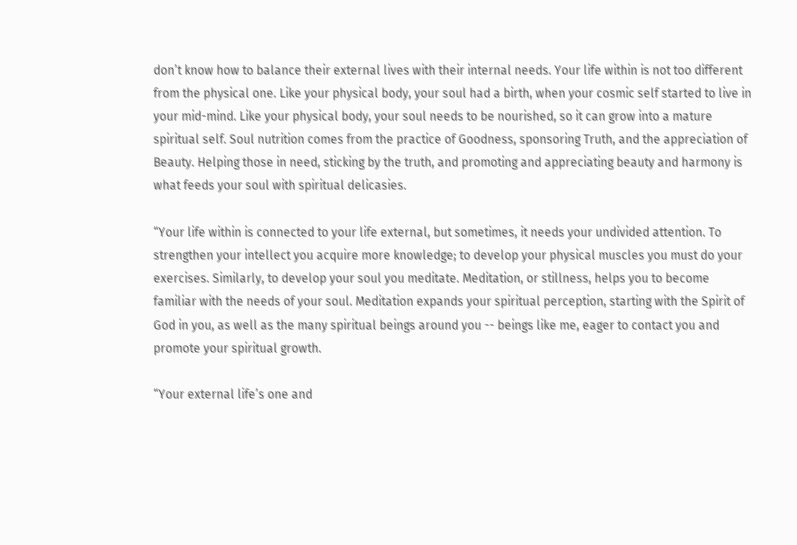don’t know how to balance their external lives with their internal needs. Your life within is not too different from the physical one. Like your physical body, your soul had a birth, when your cosmic self started to live in your mid-mind. Like your physical body, your soul needs to be nourished, so it can grow into a mature spiritual self. Soul nutrition comes from the practice of Goodness, sponsoring Truth, and the appreciation of Beauty. Helping those in need, sticking by the truth, and promoting and appreciating beauty and harmony is what feeds your soul with spiritual delicasies.

“Your life within is connected to your life external, but sometimes, it needs your undivided attention. To strengthen your intellect you acquire more knowledge; to develop your physical muscles you must do your exercises. Similarly, to develop your soul you meditate. Meditation, or stillness, helps you to become familiar with the needs of your soul. Meditation expands your spiritual perception, starting with the Spirit of God in you, as well as the many spiritual beings around you -- beings like me, eager to contact you and promote your spiritual growth.

“Your external life’s one and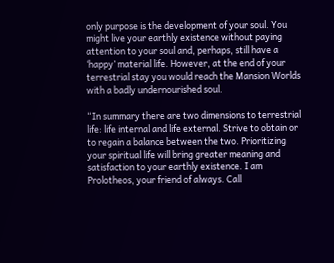only purpose is the development of your soul. You might live your earthly existence without paying attention to your soul and, perhaps, still have a ‘happy’ material life. However, at the end of your terrestrial stay you would reach the Mansion Worlds with a badly undernourished soul.

“In summary there are two dimensions to terrestrial life: life internal and life external. Strive to obtain or to regain a balance between the two. Prioritizing your spiritual life will bring greater meaning and satisfaction to your earthly existence. I am Prolotheos, your friend of always. Call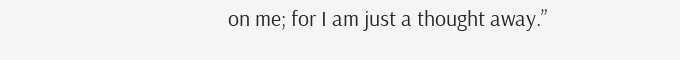on me; for I am just a thought away.”